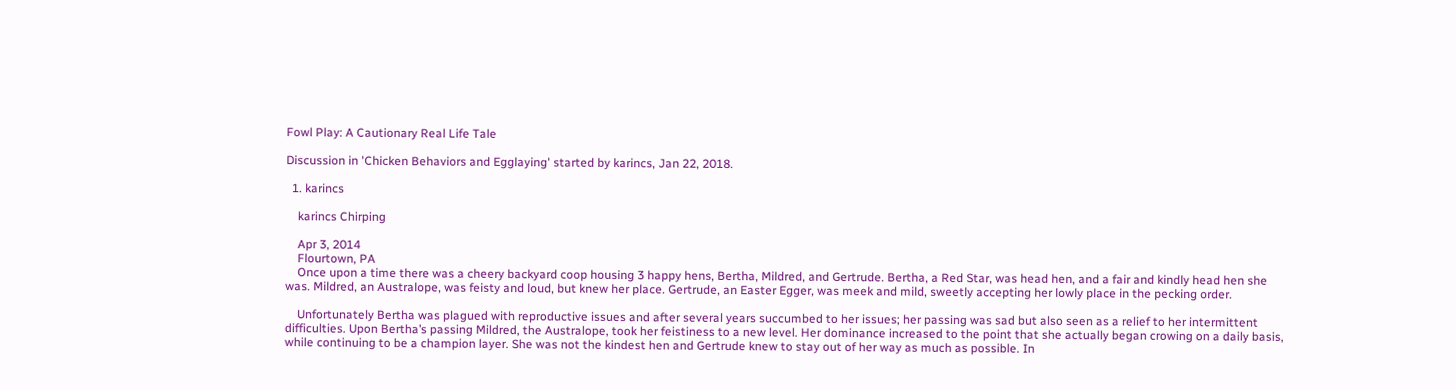Fowl Play: A Cautionary Real Life Tale

Discussion in 'Chicken Behaviors and Egglaying' started by karincs, Jan 22, 2018.

  1. karincs

    karincs Chirping

    Apr 3, 2014
    Flourtown, PA
    Once upon a time there was a cheery backyard coop housing 3 happy hens, Bertha, Mildred, and Gertrude. Bertha, a Red Star, was head hen, and a fair and kindly head hen she was. Mildred, an Australope, was feisty and loud, but knew her place. Gertrude, an Easter Egger, was meek and mild, sweetly accepting her lowly place in the pecking order.

    Unfortunately Bertha was plagued with reproductive issues and after several years succumbed to her issues; her passing was sad but also seen as a relief to her intermittent difficulties. Upon Bertha’s passing Mildred, the Australope, took her feistiness to a new level. Her dominance increased to the point that she actually began crowing on a daily basis, while continuing to be a champion layer. She was not the kindest hen and Gertrude knew to stay out of her way as much as possible. In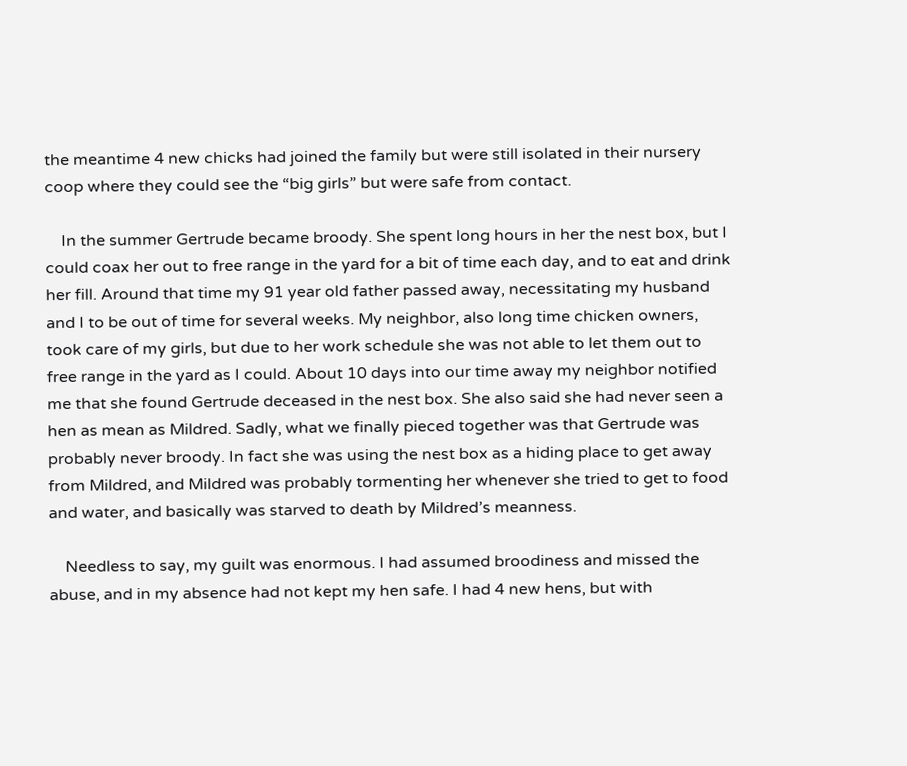the meantime 4 new chicks had joined the family but were still isolated in their nursery coop where they could see the “big girls” but were safe from contact.

    In the summer Gertrude became broody. She spent long hours in her the nest box, but I could coax her out to free range in the yard for a bit of time each day, and to eat and drink her fill. Around that time my 91 year old father passed away, necessitating my husband and I to be out of time for several weeks. My neighbor, also long time chicken owners, took care of my girls, but due to her work schedule she was not able to let them out to free range in the yard as I could. About 10 days into our time away my neighbor notified me that she found Gertrude deceased in the nest box. She also said she had never seen a hen as mean as Mildred. Sadly, what we finally pieced together was that Gertrude was probably never broody. In fact she was using the nest box as a hiding place to get away from Mildred, and Mildred was probably tormenting her whenever she tried to get to food and water, and basically was starved to death by Mildred’s meanness.

    Needless to say, my guilt was enormous. I had assumed broodiness and missed the abuse, and in my absence had not kept my hen safe. I had 4 new hens, but with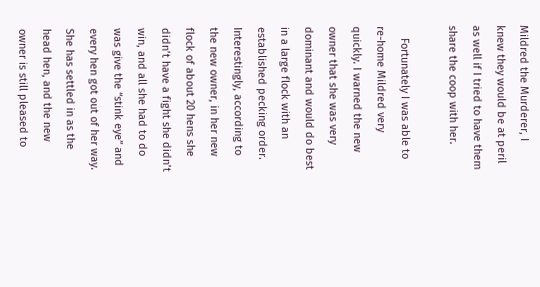Mildred the Murderer, I knew they would be at peril as well if I tried to have them share the coop with her.

    Fortunately I was able to re-home Mildred very quickly. I warned the new owner that she was very dominant and would do best in a large flock with an established pecking order. Interestingly, according to the new owner, in her new flock of about 20 hens she didn’t have a fight she didn’t win, and all she had to do was give the “stink eye” and every hen got out of her way. She has settled in as the head hen, and the new owner is still pleased to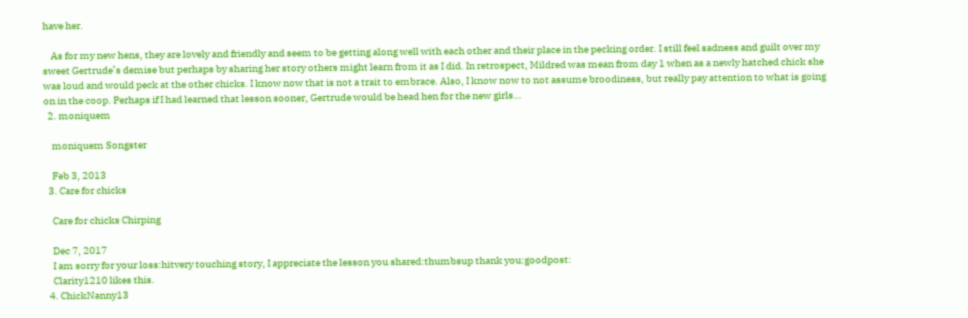have her.

    As for my new hens, they are lovely and friendly and seem to be getting along well with each other and their place in the pecking order. I still feel sadness and guilt over my sweet Gertrude’s demise but perhaps by sharing her story others might learn from it as I did. In retrospect, Mildred was mean from day 1 when as a newly hatched chick she was loud and would peck at the other chicks. I know now that is not a trait to embrace. Also, I know now to not assume broodiness, but really pay attention to what is going on in the coop. Perhaps if I had learned that lesson sooner, Gertrude would be head hen for the new girls…
  2. moniquem

    moniquem Songster

    Feb 3, 2013
  3. Care for chicks

    Care for chicks Chirping

    Dec 7, 2017
    I am sorry for your loss:hitvery touching story, I appreciate the lesson you shared:thumbsup thank you:goodpost:
    Clarity1210 likes this.
  4. ChickNanny13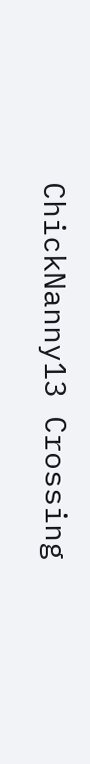ChickNanny13 Crossing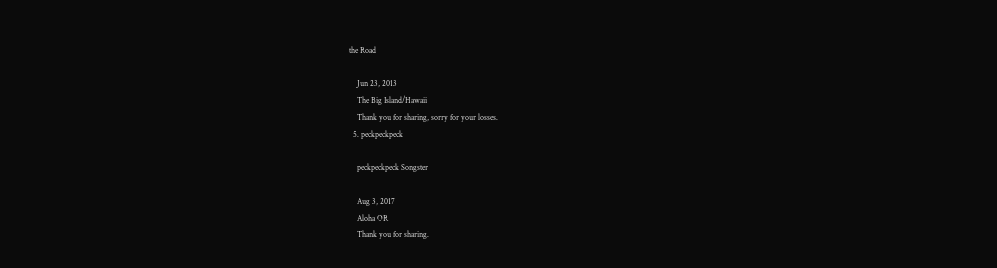the Road

    Jun 23, 2013
    The Big Island/Hawaii
    Thank you for sharing, sorry for your losses.
  5. peckpeckpeck

    peckpeckpeck Songster

    Aug 3, 2017
    Aloha OR
    Thank you for sharing.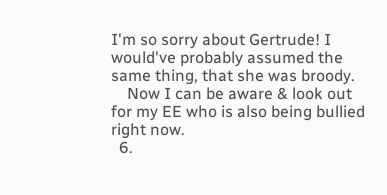I'm so sorry about Gertrude! I would've probably assumed the same thing, that she was broody.
    Now I can be aware & look out for my EE who is also being bullied right now.
  6.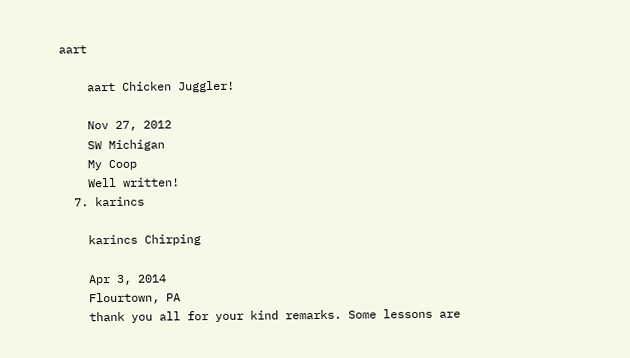aart

    aart Chicken Juggler!

    Nov 27, 2012
    SW Michigan
    My Coop
    Well written!
  7. karincs

    karincs Chirping

    Apr 3, 2014
    Flourtown, PA
    thank you all for your kind remarks. Some lessons are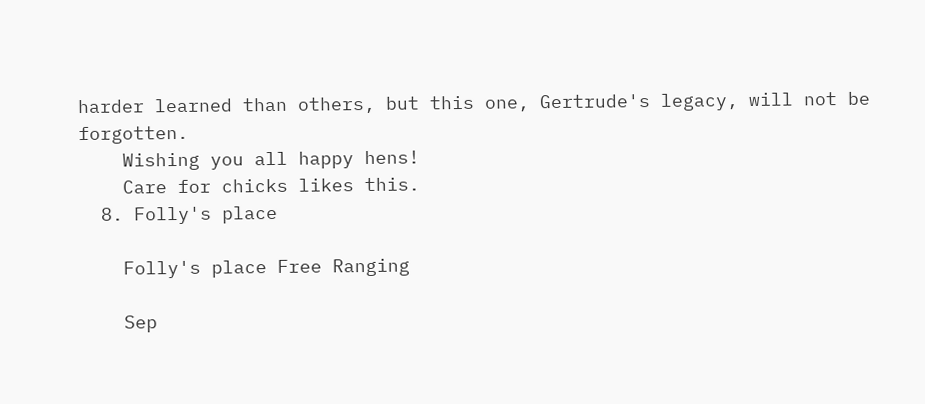harder learned than others, but this one, Gertrude's legacy, will not be forgotten.
    Wishing you all happy hens!
    Care for chicks likes this.
  8. Folly's place

    Folly's place Free Ranging

    Sep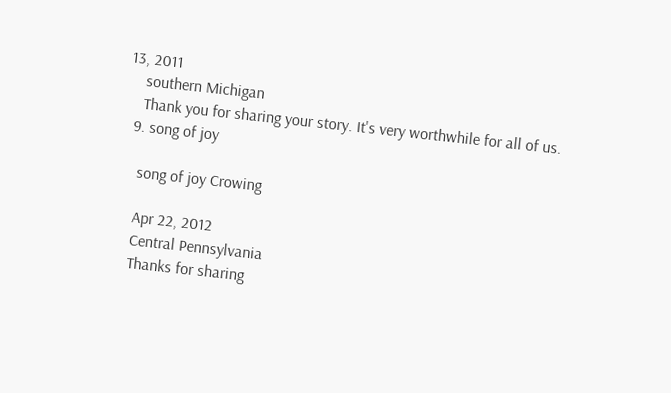13, 2011
    southern Michigan
    Thank you for sharing your story. It's very worthwhile for all of us.
  9. song of joy

    song of joy Crowing

    Apr 22, 2012
    Central Pennsylvania
    Thanks for sharing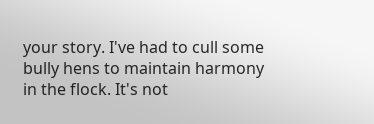your story. I've had to cull some bully hens to maintain harmony in the flock. It's not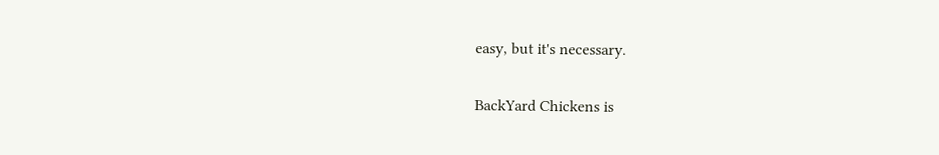easy, but it's necessary.

BackYard Chickens is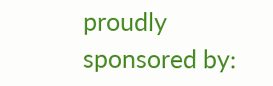proudly sponsored by: